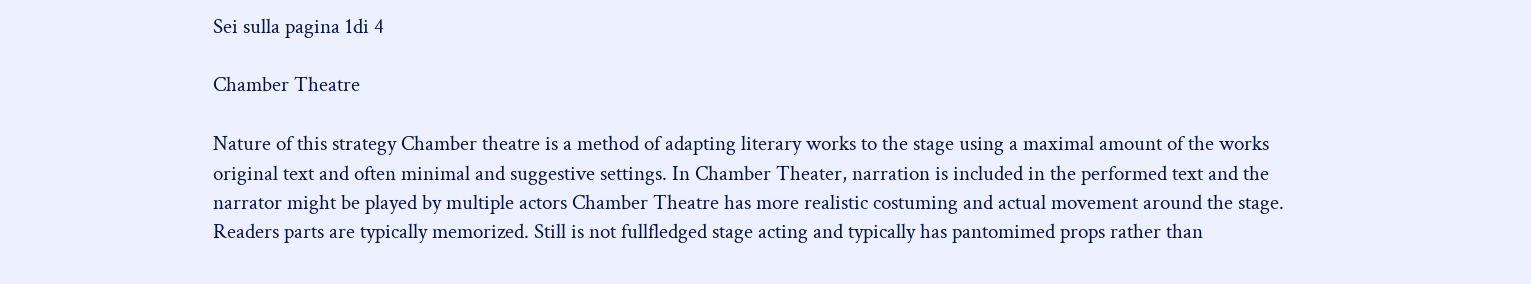Sei sulla pagina 1di 4

Chamber Theatre

Nature of this strategy Chamber theatre is a method of adapting literary works to the stage using a maximal amount of the works original text and often minimal and suggestive settings. In Chamber Theater, narration is included in the performed text and the narrator might be played by multiple actors Chamber Theatre has more realistic costuming and actual movement around the stage. Readers parts are typically memorized. Still is not fullfledged stage acting and typically has pantomimed props rather than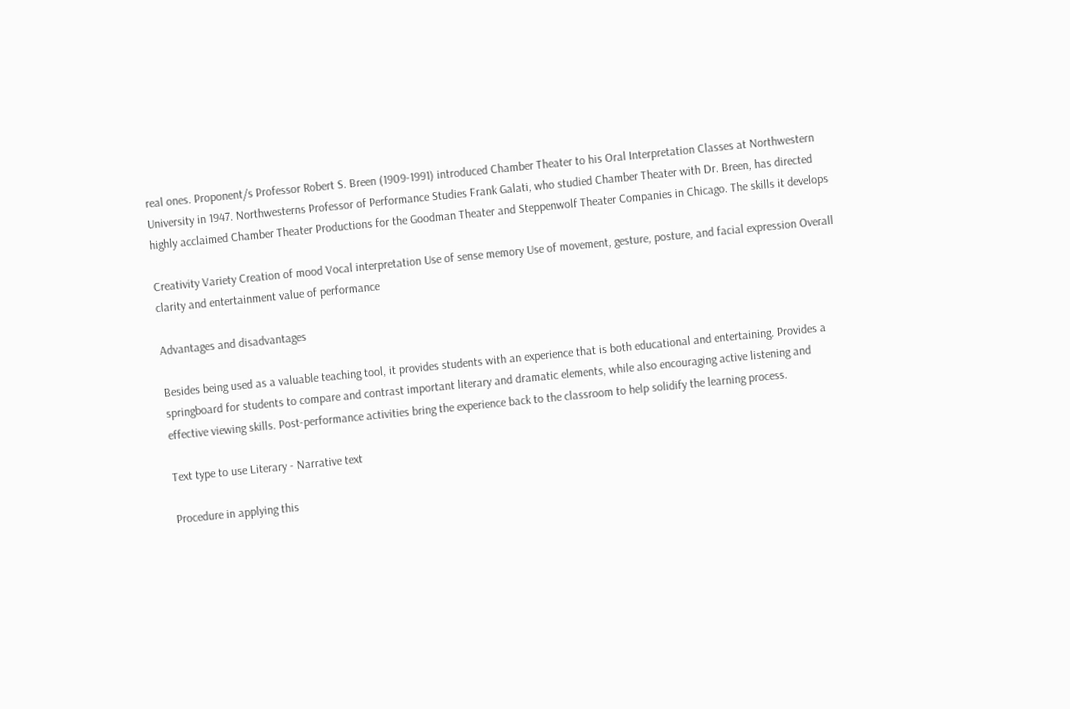real ones. Proponent/s Professor Robert S. Breen (1909-1991) introduced Chamber Theater to his Oral Interpretation Classes at Northwestern University in 1947. Northwesterns Professor of Performance Studies Frank Galati, who studied Chamber Theater with Dr. Breen, has directed highly acclaimed Chamber Theater Productions for the Goodman Theater and Steppenwolf Theater Companies in Chicago. The skills it develops

Creativity Variety Creation of mood Vocal interpretation Use of sense memory Use of movement, gesture, posture, and facial expression Overall clarity and entertainment value of performance

Advantages and disadvantages

Besides being used as a valuable teaching tool, it provides students with an experience that is both educational and entertaining. Provides a springboard for students to compare and contrast important literary and dramatic elements, while also encouraging active listening and effective viewing skills. Post-performance activities bring the experience back to the classroom to help solidify the learning process.

Text type to use Literary - Narrative text

Procedure in applying this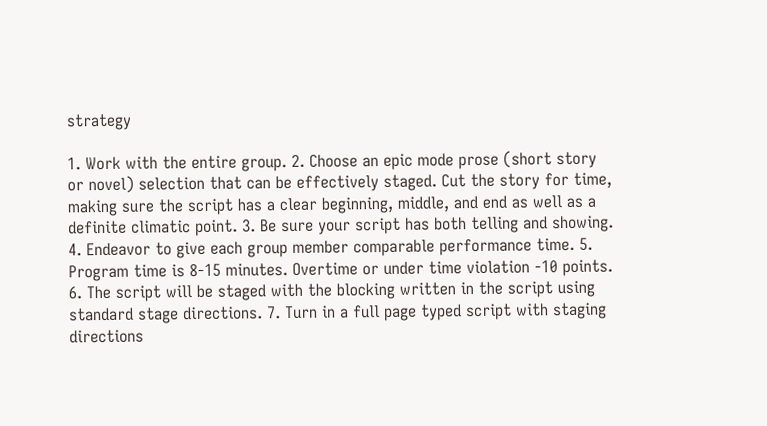strategy

1. Work with the entire group. 2. Choose an epic mode prose (short story or novel) selection that can be effectively staged. Cut the story for time, making sure the script has a clear beginning, middle, and end as well as a definite climatic point. 3. Be sure your script has both telling and showing. 4. Endeavor to give each group member comparable performance time. 5. Program time is 8-15 minutes. Overtime or under time violation -10 points. 6. The script will be staged with the blocking written in the script using standard stage directions. 7. Turn in a full page typed script with staging directions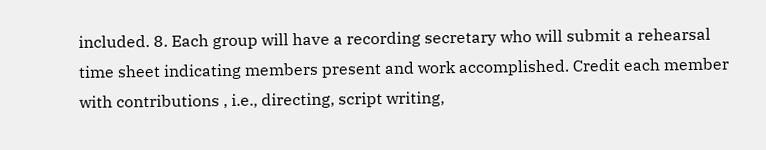included. 8. Each group will have a recording secretary who will submit a rehearsal time sheet indicating members present and work accomplished. Credit each member with contributions , i.e., directing, script writing,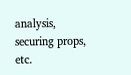analysis, securing props, etc.